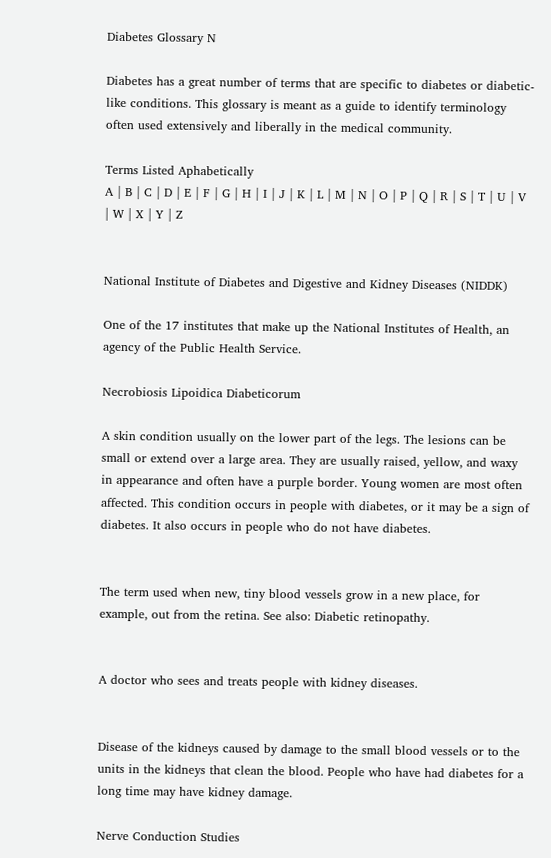Diabetes Glossary N

Diabetes has a great number of terms that are specific to diabetes or diabetic-like conditions. This glossary is meant as a guide to identify terminology often used extensively and liberally in the medical community.

Terms Listed Aphabetically
A | B | C | D | E | F | G | H | I | J | K | L | M | N | O | P | Q | R | S | T | U | V | W | X | Y | Z


National Institute of Diabetes and Digestive and Kidney Diseases (NIDDK)

One of the 17 institutes that make up the National Institutes of Health, an agency of the Public Health Service.

Necrobiosis Lipoidica Diabeticorum

A skin condition usually on the lower part of the legs. The lesions can be small or extend over a large area. They are usually raised, yellow, and waxy in appearance and often have a purple border. Young women are most often affected. This condition occurs in people with diabetes, or it may be a sign of diabetes. It also occurs in people who do not have diabetes.


The term used when new, tiny blood vessels grow in a new place, for example, out from the retina. See also: Diabetic retinopathy.


A doctor who sees and treats people with kidney diseases.


Disease of the kidneys caused by damage to the small blood vessels or to the units in the kidneys that clean the blood. People who have had diabetes for a long time may have kidney damage.

Nerve Conduction Studies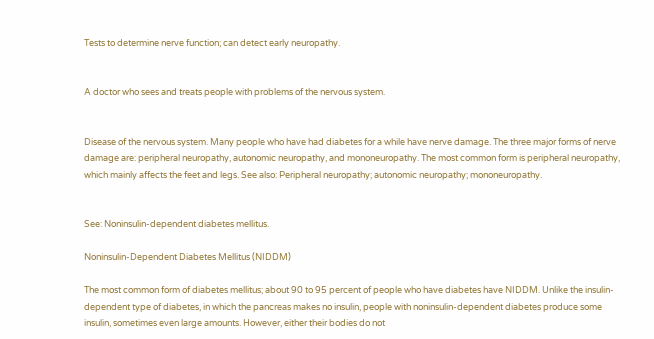Tests to determine nerve function; can detect early neuropathy.


A doctor who sees and treats people with problems of the nervous system.


Disease of the nervous system. Many people who have had diabetes for a while have nerve damage. The three major forms of nerve damage are: peripheral neuropathy, autonomic neuropathy, and mononeuropathy. The most common form is peripheral neuropathy, which mainly affects the feet and legs. See also: Peripheral neuropathy; autonomic neuropathy; mononeuropathy.


See: Noninsulin-dependent diabetes mellitus.

Noninsulin-Dependent Diabetes Mellitus (NIDDM)

The most common form of diabetes mellitus; about 90 to 95 percent of people who have diabetes have NIDDM. Unlike the insulin-dependent type of diabetes, in which the pancreas makes no insulin, people with noninsulin-dependent diabetes produce some insulin, sometimes even large amounts. However, either their bodies do not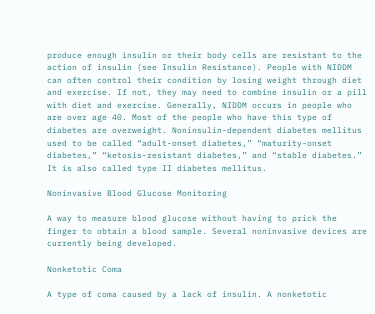produce enough insulin or their body cells are resistant to the action of insulin (see Insulin Resistance). People with NIDDM can often control their condition by losing weight through diet and exercise. If not, they may need to combine insulin or a pill with diet and exercise. Generally, NIDDM occurs in people who are over age 40. Most of the people who have this type of diabetes are overweight. Noninsulin-dependent diabetes mellitus used to be called “adult-onset diabetes,” “maturity-onset diabetes,” “ketosis-resistant diabetes,” and “stable diabetes.” It is also called type II diabetes mellitus.

Noninvasive Blood Glucose Monitoring

A way to measure blood glucose without having to prick the finger to obtain a blood sample. Several noninvasive devices are currently being developed.

Nonketotic Coma

A type of coma caused by a lack of insulin. A nonketotic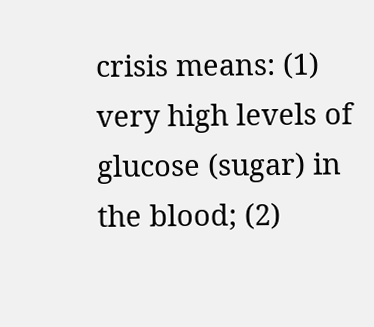crisis means: (1) very high levels of glucose (sugar) in the blood; (2)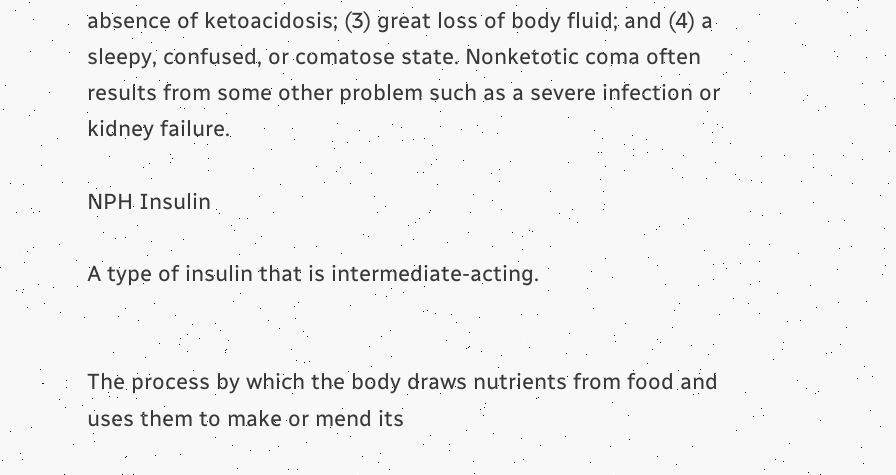absence of ketoacidosis; (3) great loss of body fluid; and (4) a sleepy, confused, or comatose state. Nonketotic coma often results from some other problem such as a severe infection or kidney failure.

NPH Insulin

A type of insulin that is intermediate-acting.


The process by which the body draws nutrients from food and uses them to make or mend its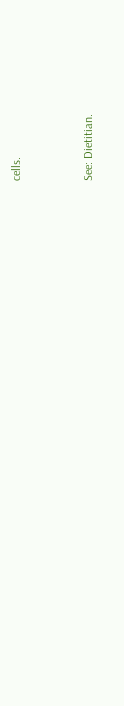cells.


See: Dietitian.